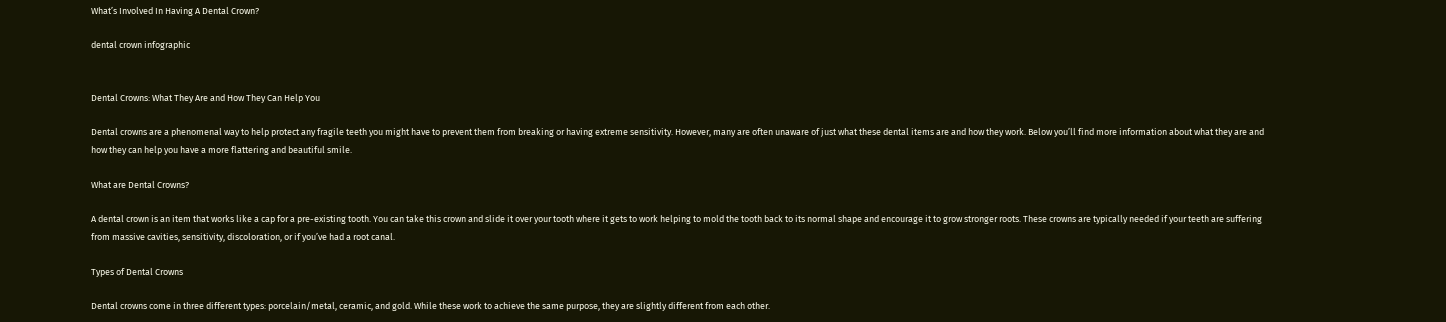What’s Involved In Having A Dental Crown?

dental crown infographic


Dental Crowns: What They Are and How They Can Help You

Dental crowns are a phenomenal way to help protect any fragile teeth you might have to prevent them from breaking or having extreme sensitivity. However, many are often unaware of just what these dental items are and how they work. Below you’ll find more information about what they are and how they can help you have a more flattering and beautiful smile.

What are Dental Crowns?

A dental crown is an item that works like a cap for a pre-existing tooth. You can take this crown and slide it over your tooth where it gets to work helping to mold the tooth back to its normal shape and encourage it to grow stronger roots. These crowns are typically needed if your teeth are suffering from massive cavities, sensitivity, discoloration, or if you’ve had a root canal.

Types of Dental Crowns

Dental crowns come in three different types: porcelain/metal, ceramic, and gold. While these work to achieve the same purpose, they are slightly different from each other.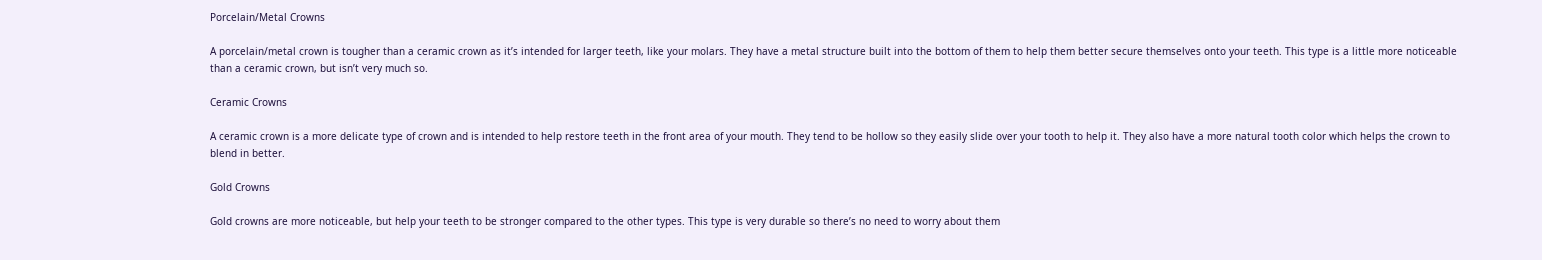Porcelain/Metal Crowns

A porcelain/metal crown is tougher than a ceramic crown as it’s intended for larger teeth, like your molars. They have a metal structure built into the bottom of them to help them better secure themselves onto your teeth. This type is a little more noticeable than a ceramic crown, but isn’t very much so.

Ceramic Crowns

A ceramic crown is a more delicate type of crown and is intended to help restore teeth in the front area of your mouth. They tend to be hollow so they easily slide over your tooth to help it. They also have a more natural tooth color which helps the crown to blend in better.

Gold Crowns

Gold crowns are more noticeable, but help your teeth to be stronger compared to the other types. This type is very durable so there’s no need to worry about them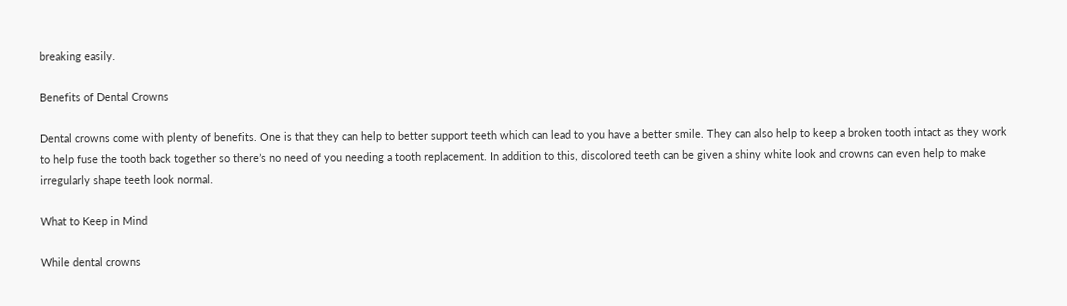breaking easily.

Benefits of Dental Crowns

Dental crowns come with plenty of benefits. One is that they can help to better support teeth which can lead to you have a better smile. They can also help to keep a broken tooth intact as they work to help fuse the tooth back together so there’s no need of you needing a tooth replacement. In addition to this, discolored teeth can be given a shiny white look and crowns can even help to make irregularly shape teeth look normal.

What to Keep in Mind

While dental crowns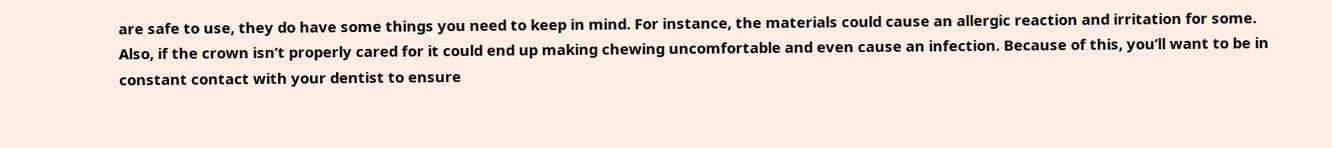are safe to use, they do have some things you need to keep in mind. For instance, the materials could cause an allergic reaction and irritation for some. Also, if the crown isn’t properly cared for it could end up making chewing uncomfortable and even cause an infection. Because of this, you’ll want to be in constant contact with your dentist to ensure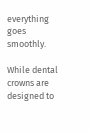everything goes smoothly.

While dental crowns are designed to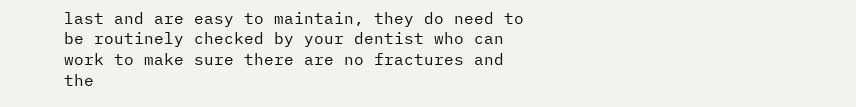last and are easy to maintain, they do need to be routinely checked by your dentist who can work to make sure there are no fractures and the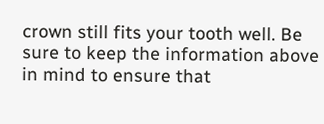crown still fits your tooth well. Be sure to keep the information above in mind to ensure that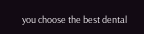you choose the best dental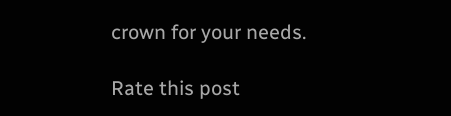crown for your needs.

Rate this post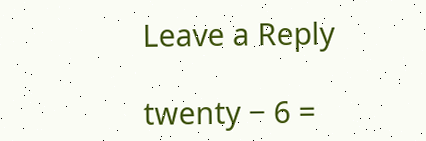Leave a Reply

twenty − 6 =